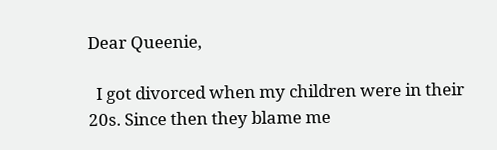Dear Queenie,

  I got divorced when my children were in their 20s. Since then they blame me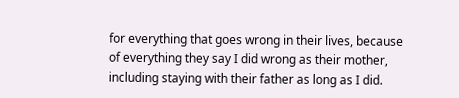for everything that goes wrong in their lives, because of everything they say I did wrong as their mother, including staying with their father as long as I did.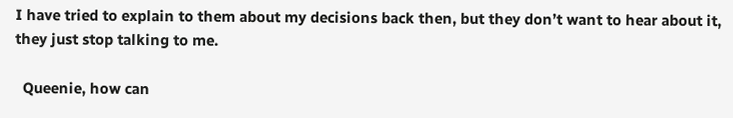I have tried to explain to them about my decisions back then, but they don’t want to hear about it, they just stop talking to me.

  Queenie, how can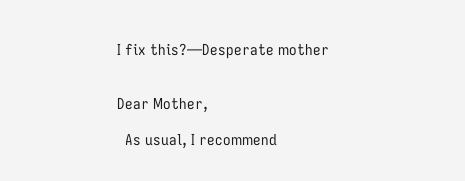I fix this?—Desperate mother


Dear Mother,

  As usual, I recommend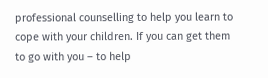professional counselling to help you learn to cope with your children. If you can get them to go with you – to help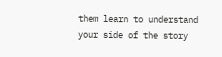them learn to understand your side of the story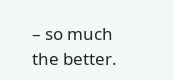– so much the better.